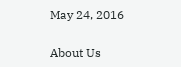May 24, 2016

About Us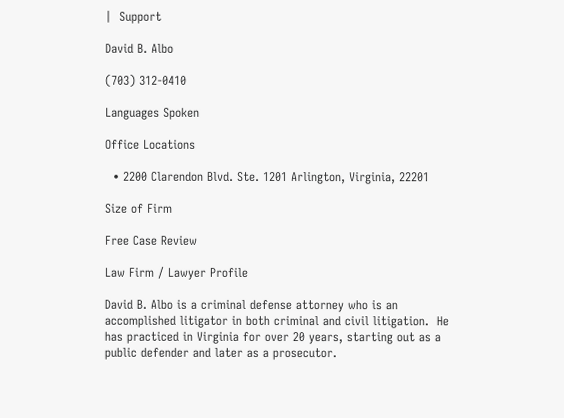|  Support

David B. Albo

(703) 312-0410

Languages Spoken

Office Locations

  • 2200 Clarendon Blvd. Ste. 1201 Arlington, Virginia, 22201

Size of Firm

Free Case Review

Law Firm / Lawyer Profile

David B. Albo is a criminal defense attorney who is an accomplished litigator in both criminal and civil litigation.  He has practiced in Virginia for over 20 years, starting out as a public defender and later as a prosecutor.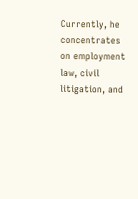Currently, he concentrates on employment law, civil litigation, and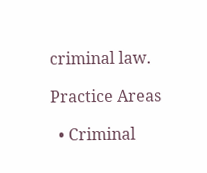criminal law.

Practice Areas

  • Criminal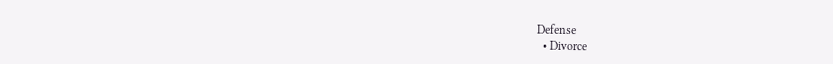Defense
  • Divorce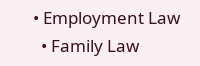• Employment Law
  • Family Law